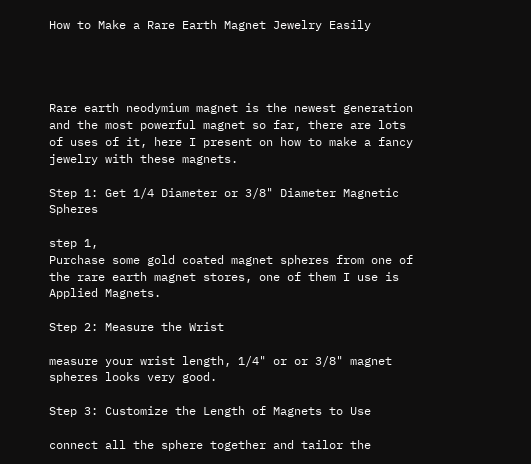How to Make a Rare Earth Magnet Jewelry Easily




Rare earth neodymium magnet is the newest generation and the most powerful magnet so far, there are lots of uses of it, here I present on how to make a fancy jewelry with these magnets.

Step 1: Get 1/4 Diameter or 3/8" Diameter Magnetic Spheres

step 1,
Purchase some gold coated magnet spheres from one of the rare earth magnet stores, one of them I use is Applied Magnets.

Step 2: Measure the Wrist

measure your wrist length, 1/4" or or 3/8" magnet spheres looks very good.

Step 3: Customize the Length of Magnets to Use

connect all the sphere together and tailor the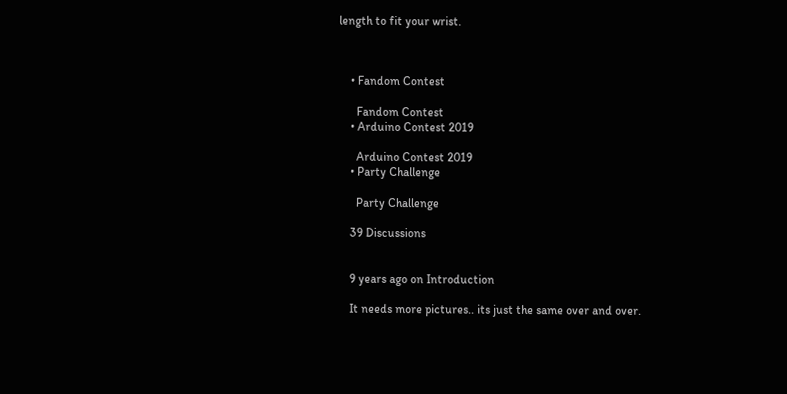length to fit your wrist.



    • Fandom Contest

      Fandom Contest
    • Arduino Contest 2019

      Arduino Contest 2019
    • Party Challenge

      Party Challenge

    39 Discussions


    9 years ago on Introduction

    It needs more pictures.. its just the same over and over.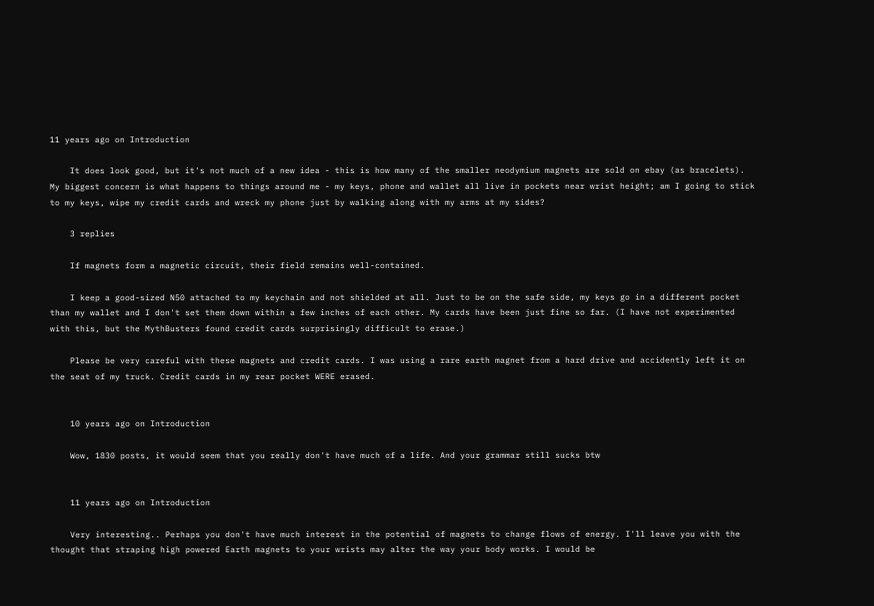11 years ago on Introduction

    It does look good, but it's not much of a new idea - this is how many of the smaller neodymium magnets are sold on ebay (as bracelets). My biggest concern is what happens to things around me - my keys, phone and wallet all live in pockets near wrist height; am I going to stick to my keys, wipe my credit cards and wreck my phone just by walking along with my arms at my sides?

    3 replies

    If magnets form a magnetic circuit, their field remains well-contained.

    I keep a good-sized N50 attached to my keychain and not shielded at all. Just to be on the safe side, my keys go in a different pocket than my wallet and I don't set them down within a few inches of each other. My cards have been just fine so far. (I have not experimented with this, but the MythBusters found credit cards surprisingly difficult to erase.)

    Please be very careful with these magnets and credit cards. I was using a rare earth magnet from a hard drive and accidently left it on the seat of my truck. Credit cards in my rear pocket WERE erased.


    10 years ago on Introduction

    Wow, 1830 posts, it would seem that you really don't have much of a life. And your grammar still sucks btw


    11 years ago on Introduction

    Very interesting.. Perhaps you don't have much interest in the potential of magnets to change flows of energy. I'll leave you with the thought that straping high powered Earth magnets to your wrists may alter the way your body works. I would be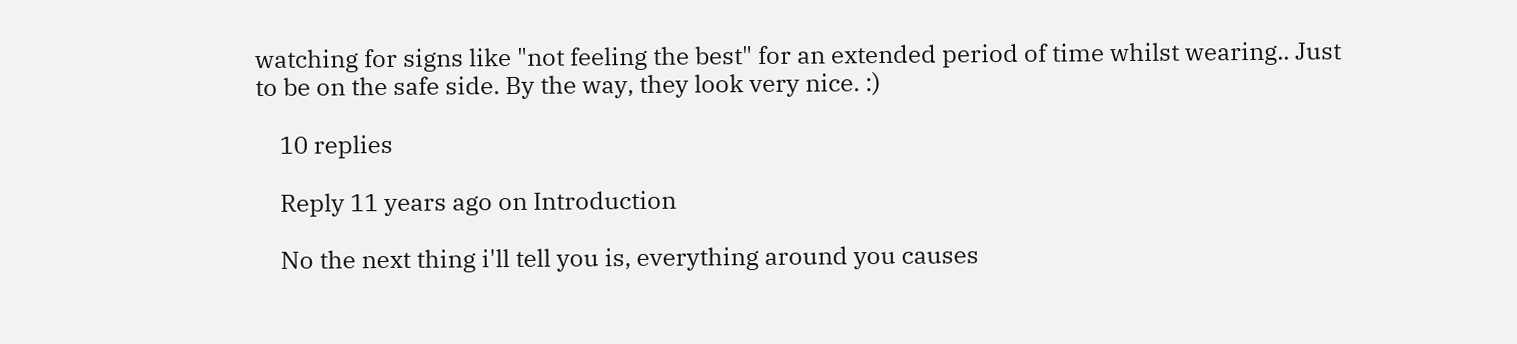watching for signs like "not feeling the best" for an extended period of time whilst wearing.. Just to be on the safe side. By the way, they look very nice. :)

    10 replies

    Reply 11 years ago on Introduction

    No the next thing i'll tell you is, everything around you causes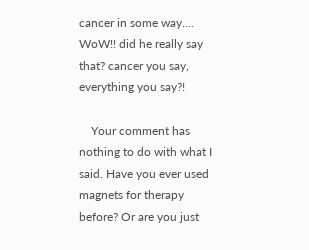cancer in some way.... WoW!! did he really say that? cancer you say, everything you say?!

    Your comment has nothing to do with what I said. Have you ever used magnets for therapy before? Or are you just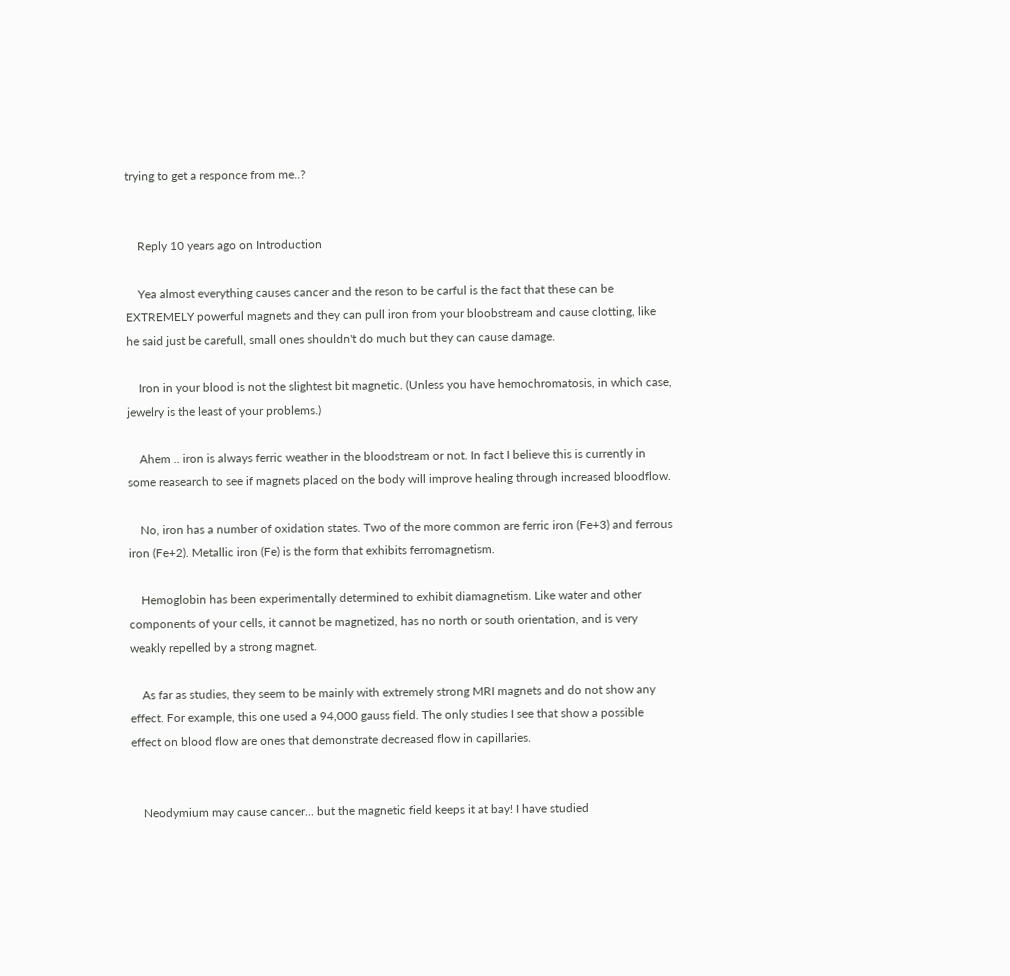trying to get a responce from me..?


    Reply 10 years ago on Introduction

    Yea almost everything causes cancer and the reson to be carful is the fact that these can be EXTREMELY powerful magnets and they can pull iron from your bloobstream and cause clotting, like he said just be carefull, small ones shouldn't do much but they can cause damage.

    Iron in your blood is not the slightest bit magnetic. (Unless you have hemochromatosis, in which case, jewelry is the least of your problems.)

    Ahem .. iron is always ferric weather in the bloodstream or not. In fact I believe this is currently in some reasearch to see if magnets placed on the body will improve healing through increased bloodflow.

    No, iron has a number of oxidation states. Two of the more common are ferric iron (Fe+3) and ferrous iron (Fe+2). Metallic iron (Fe) is the form that exhibits ferromagnetism.

    Hemoglobin has been experimentally determined to exhibit diamagnetism. Like water and other components of your cells, it cannot be magnetized, has no north or south orientation, and is very weakly repelled by a strong magnet.

    As far as studies, they seem to be mainly with extremely strong MRI magnets and do not show any effect. For example, this one used a 94,000 gauss field. The only studies I see that show a possible effect on blood flow are ones that demonstrate decreased flow in capillaries.


    Neodymium may cause cancer... but the magnetic field keeps it at bay! I have studied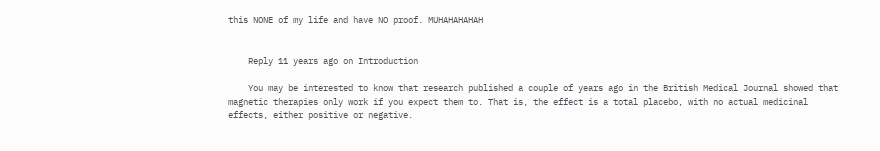this NONE of my life and have NO proof. MUHAHAHAHAH


    Reply 11 years ago on Introduction

    You may be interested to know that research published a couple of years ago in the British Medical Journal showed that magnetic therapies only work if you expect them to. That is, the effect is a total placebo, with no actual medicinal effects, either positive or negative.